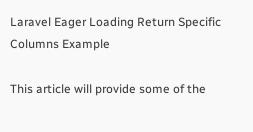Laravel Eager Loading Return Specific Columns Example

This article will provide some of the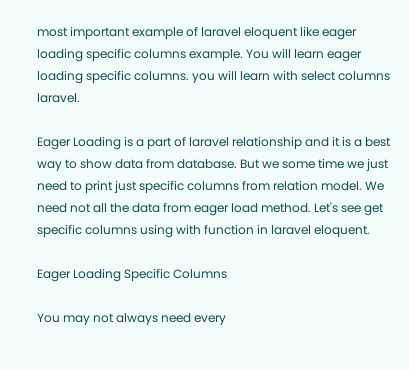most important example of laravel eloquent like eager loading specific columns example. You will learn eager loading specific columns. you will learn with select columns laravel.

Eager Loading is a part of laravel relationship and it is a best way to show data from database. But we some time we just need to print just specific columns from relation model. We need not all the data from eager load method. Let's see get specific columns using with function in laravel eloquent.

Eager Loading Specific Columns

You may not always need every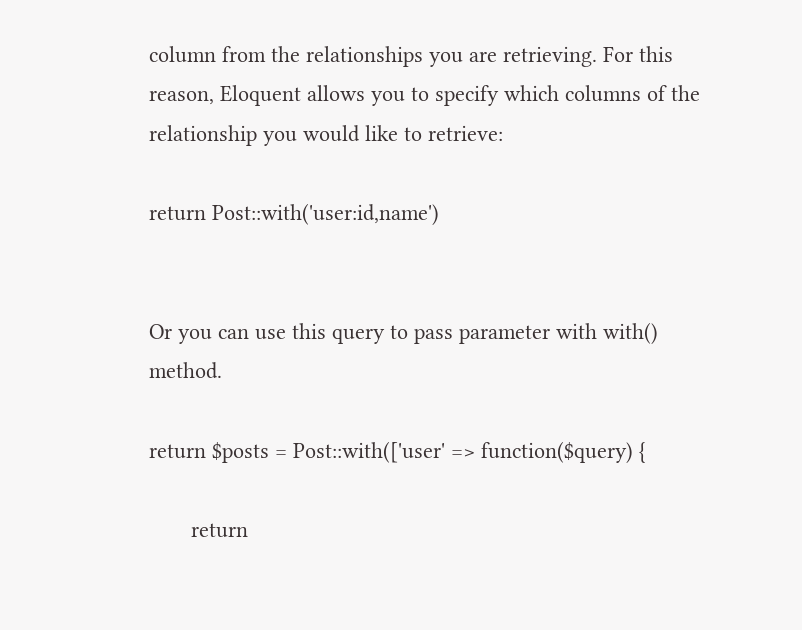column from the relationships you are retrieving. For this reason, Eloquent allows you to specify which columns of the relationship you would like to retrieve:

return Post::with('user:id,name')


Or you can use this query to pass parameter with with() method.

return $posts = Post::with(['user' => function($query) {

       return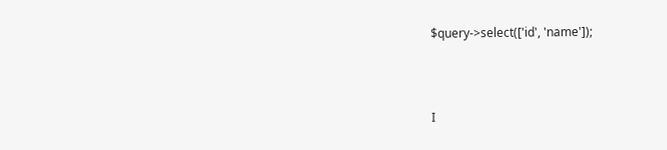$query->select(['id', 'name']);



I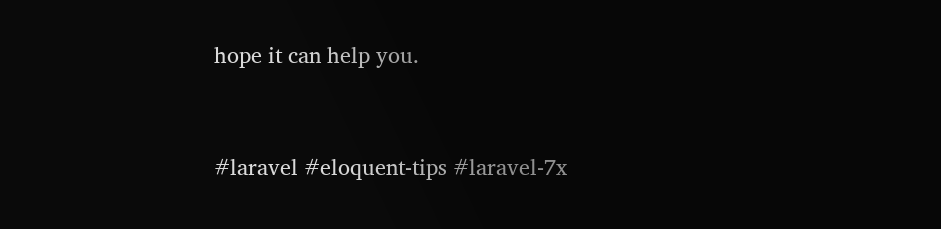hope it can help you.


#laravel #eloquent-tips #laravel-7x